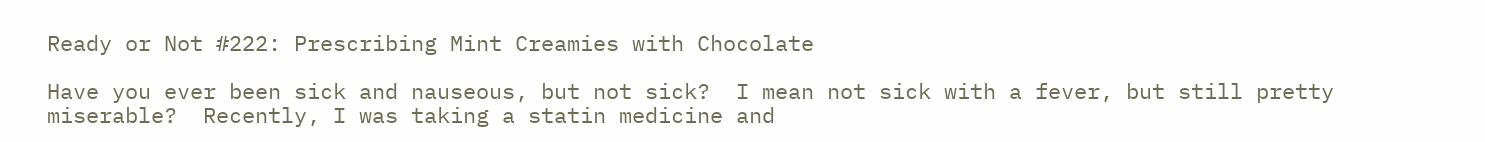Ready or Not #222: Prescribing Mint Creamies with Chocolate

Have you ever been sick and nauseous, but not sick?  I mean not sick with a fever, but still pretty miserable?  Recently, I was taking a statin medicine and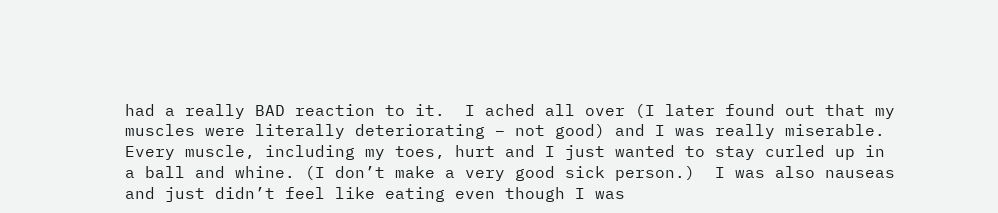had a really BAD reaction to it.  I ached all over (I later found out that my muscles were literally deteriorating – not good) and I was really miserable.  Every muscle, including my toes, hurt and I just wanted to stay curled up in a ball and whine. (I don’t make a very good sick person.)  I was also nauseas and just didn’t feel like eating even though I was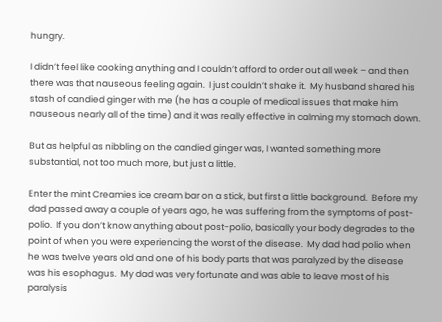hungry.

I didn’t feel like cooking anything and I couldn’t afford to order out all week – and then there was that nauseous feeling again.  I just couldn’t shake it.  My husband shared his stash of candied ginger with me (he has a couple of medical issues that make him nauseous nearly all of the time) and it was really effective in calming my stomach down.

But as helpful as nibbling on the candied ginger was, I wanted something more substantial, not too much more, but just a little.

Enter the mint Creamies ice cream bar on a stick, but first a little background.  Before my dad passed away a couple of years ago, he was suffering from the symptoms of post-polio.  If you don’t know anything about post-polio, basically your body degrades to the point of when you were experiencing the worst of the disease.  My dad had polio when he was twelve years old and one of his body parts that was paralyzed by the disease was his esophagus.  My dad was very fortunate and was able to leave most of his paralysis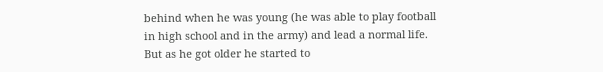behind when he was young (he was able to play football in high school and in the army) and lead a normal life.  But as he got older he started to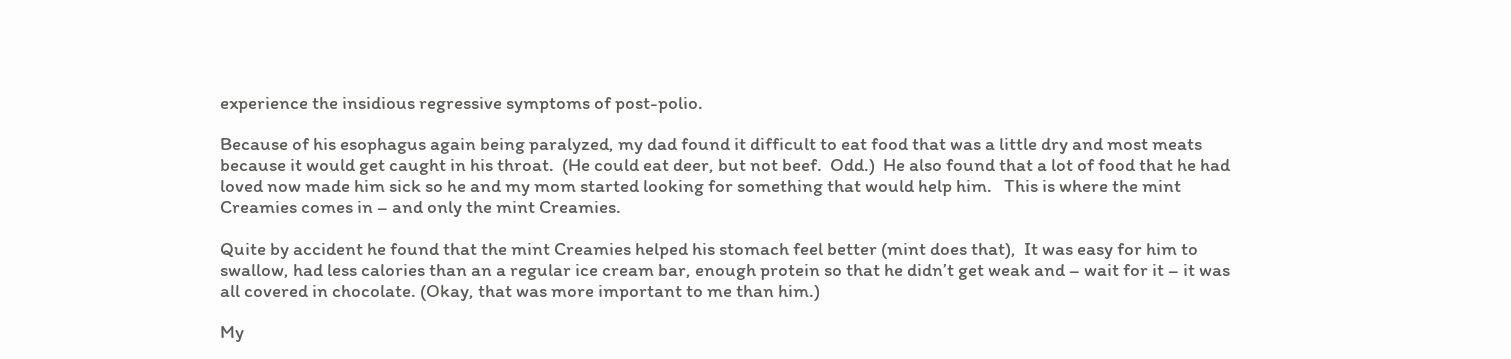experience the insidious regressive symptoms of post-polio.

Because of his esophagus again being paralyzed, my dad found it difficult to eat food that was a little dry and most meats because it would get caught in his throat.  (He could eat deer, but not beef.  Odd.)  He also found that a lot of food that he had loved now made him sick so he and my mom started looking for something that would help him.   This is where the mint Creamies comes in – and only the mint Creamies.

Quite by accident he found that the mint Creamies helped his stomach feel better (mint does that),  It was easy for him to swallow, had less calories than an a regular ice cream bar, enough protein so that he didn’t get weak and – wait for it – it was all covered in chocolate. (Okay, that was more important to me than him.)

My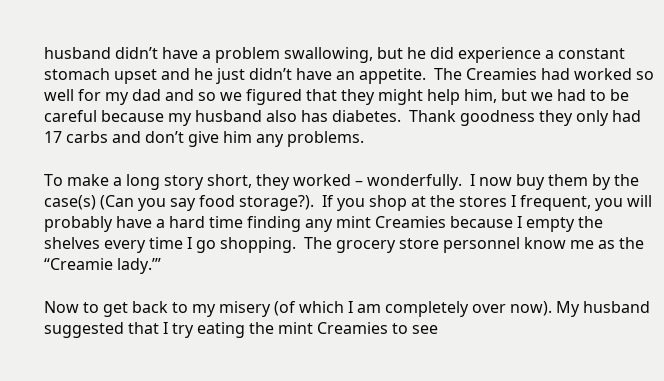husband didn’t have a problem swallowing, but he did experience a constant stomach upset and he just didn’t have an appetite.  The Creamies had worked so well for my dad and so we figured that they might help him, but we had to be careful because my husband also has diabetes.  Thank goodness they only had 17 carbs and don’t give him any problems.

To make a long story short, they worked – wonderfully.  I now buy them by the case(s) (Can you say food storage?).  If you shop at the stores I frequent, you will probably have a hard time finding any mint Creamies because I empty the shelves every time I go shopping.  The grocery store personnel know me as the “Creamie lady.’”

Now to get back to my misery (of which I am completely over now). My husband suggested that I try eating the mint Creamies to see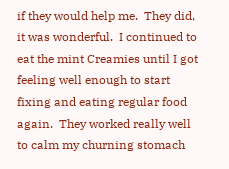if they would help me.  They did, it was wonderful.  I continued to eat the mint Creamies until I got feeling well enough to start fixing and eating regular food again.  They worked really well to calm my churning stomach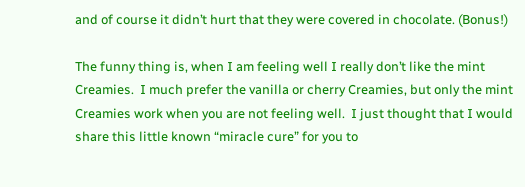and of course it didn’t hurt that they were covered in chocolate. (Bonus!)

The funny thing is, when I am feeling well I really don’t like the mint Creamies.  I much prefer the vanilla or cherry Creamies, but only the mint Creamies work when you are not feeling well.  I just thought that I would share this little known “miracle cure” for you to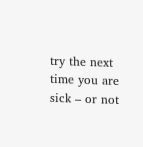try the next time you are sick – or not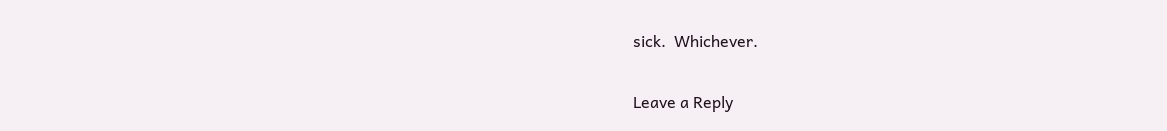sick.  Whichever.

Leave a Reply